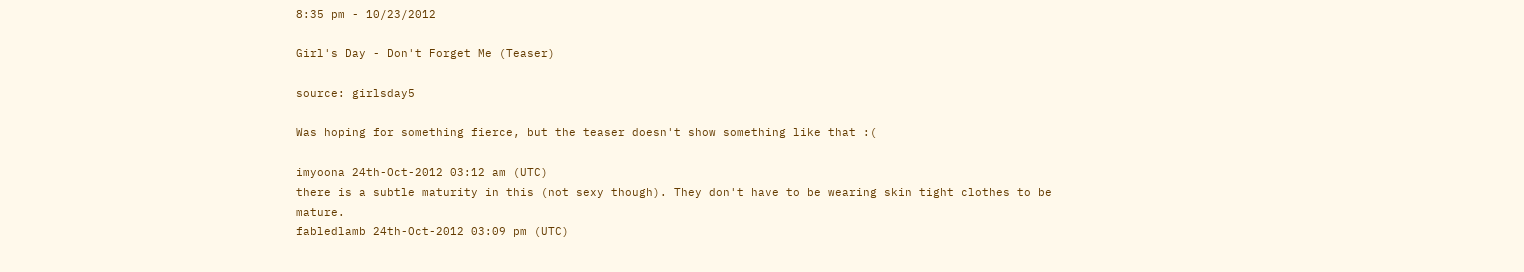8:35 pm - 10/23/2012

Girl's Day - Don't Forget Me (Teaser)

source: girlsday5

Was hoping for something fierce, but the teaser doesn't show something like that :(

imyoona 24th-Oct-2012 03:12 am (UTC)
there is a subtle maturity in this (not sexy though). They don't have to be wearing skin tight clothes to be mature.
fabledlamb 24th-Oct-2012 03:09 pm (UTC)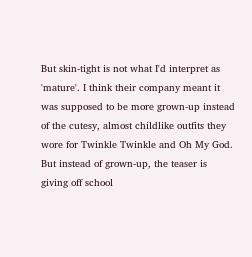But skin-tight is not what I'd interpret as 'mature'. I think their company meant it was supposed to be more grown-up instead of the cutesy, almost childlike outfits they wore for Twinkle Twinkle and Oh My God. But instead of grown-up, the teaser is giving off school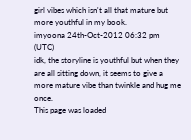girl vibes which isn't all that mature but more youthful in my book.
imyoona 24th-Oct-2012 06:32 pm (UTC)
idk, the storyline is youthful but when they are all sitting down, it seems to give a more mature vibe than twinkle and hug me once.
This page was loaded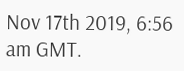Nov 17th 2019, 6:56 am GMT.